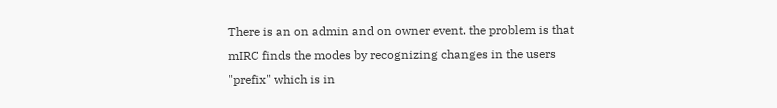There is an on admin and on owner event. the problem is that mIRC finds the modes by recognizing changes in the users "prefix" which is in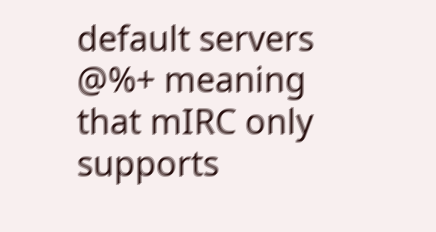default servers @%+ meaning that mIRC only supports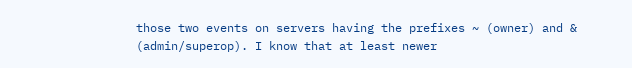those two events on servers having the prefixes ~ (owner) and & (admin/superop). I know that at least newer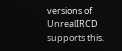versions of UnrealIRCD supports this.